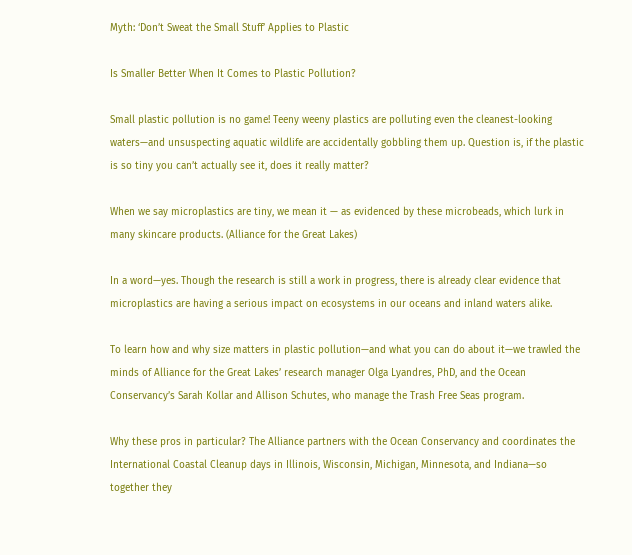Myth: ‘Don’t Sweat the Small Stuff’ Applies to Plastic

Is Smaller Better When It Comes to Plastic Pollution?

Small plastic pollution is no game! Teeny weeny plastics are polluting even the cleanest-looking waters—and unsuspecting aquatic wildlife are accidentally gobbling them up. Question is, if the plastic is so tiny you can’t actually see it, does it really matter?

When we say microplastics are tiny, we mean it — as evidenced by these microbeads, which lurk in many skincare products. (Alliance for the Great Lakes)

In a word—yes. Though the research is still a work in progress, there is already clear evidence that microplastics are having a serious impact on ecosystems in our oceans and inland waters alike.

To learn how and why size matters in plastic pollution—and what you can do about it—we trawled the minds of Alliance for the Great Lakes’ research manager Olga Lyandres, PhD, and the Ocean Conservancy’s Sarah Kollar and Allison Schutes, who manage the Trash Free Seas program.

Why these pros in particular? The Alliance partners with the Ocean Conservancy and coordinates the International Coastal Cleanup days in Illinois, Wisconsin, Michigan, Minnesota, and Indiana—so together they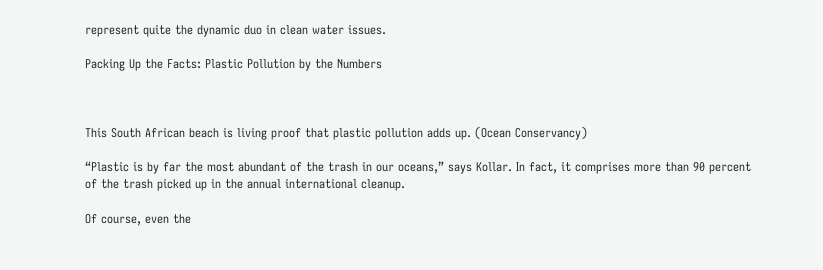represent quite the dynamic duo in clean water issues.

Packing Up the Facts: Plastic Pollution by the Numbers



This South African beach is living proof that plastic pollution adds up. (Ocean Conservancy)

“Plastic is by far the most abundant of the trash in our oceans,” says Kollar. In fact, it comprises more than 90 percent of the trash picked up in the annual international cleanup.

Of course, even the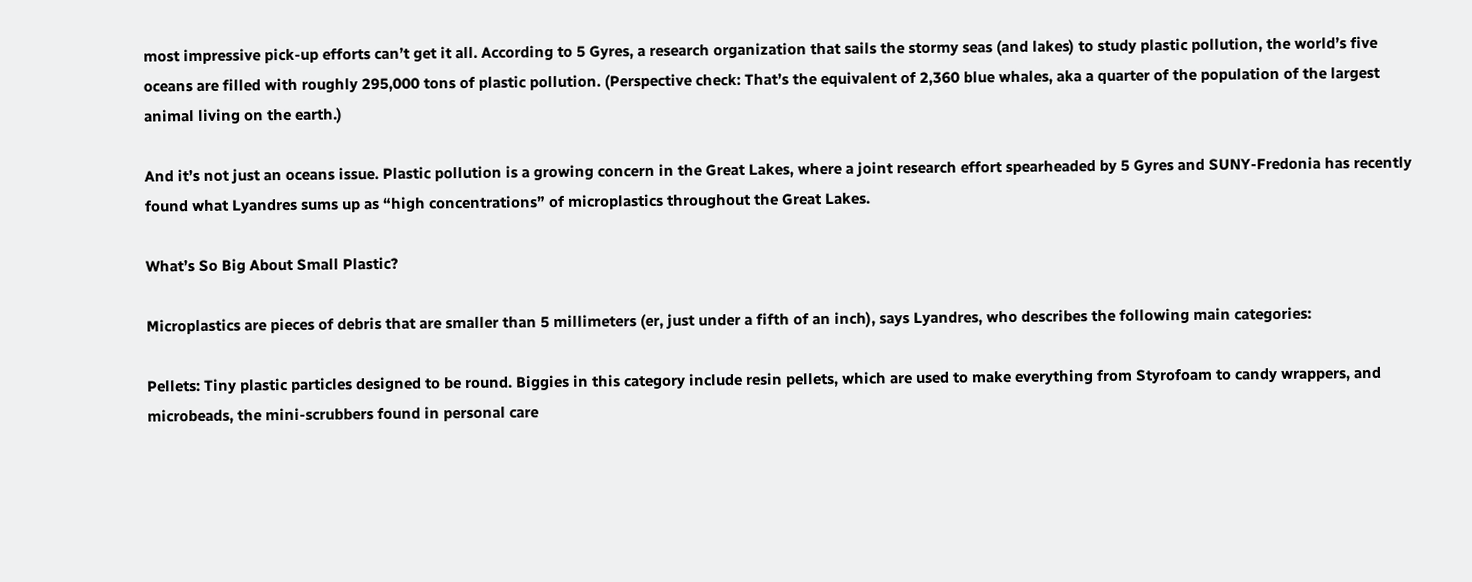most impressive pick-up efforts can’t get it all. According to 5 Gyres, a research organization that sails the stormy seas (and lakes) to study plastic pollution, the world’s five oceans are filled with roughly 295,000 tons of plastic pollution. (Perspective check: That’s the equivalent of 2,360 blue whales, aka a quarter of the population of the largest animal living on the earth.)

And it’s not just an oceans issue. Plastic pollution is a growing concern in the Great Lakes, where a joint research effort spearheaded by 5 Gyres and SUNY-Fredonia has recently found what Lyandres sums up as “high concentrations” of microplastics throughout the Great Lakes.

What’s So Big About Small Plastic?

Microplastics are pieces of debris that are smaller than 5 millimeters (er, just under a fifth of an inch), says Lyandres, who describes the following main categories:

Pellets: Tiny plastic particles designed to be round. Biggies in this category include resin pellets, which are used to make everything from Styrofoam to candy wrappers, and microbeads, the mini-scrubbers found in personal care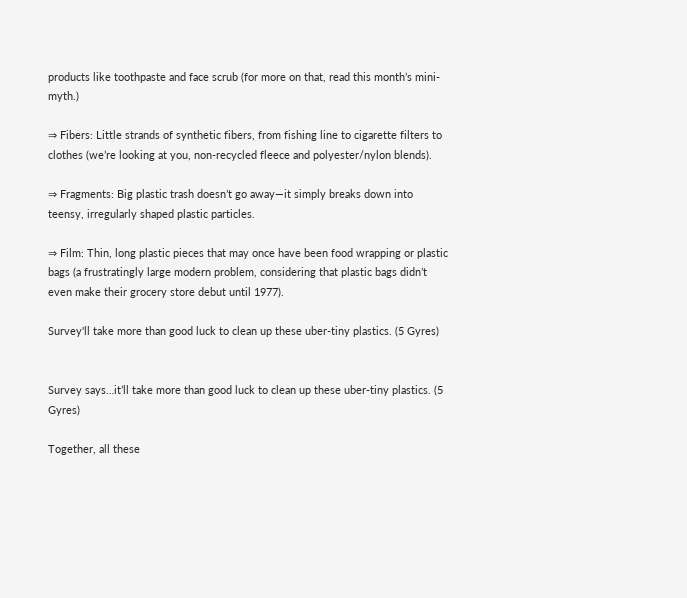products like toothpaste and face scrub (for more on that, read this month’s mini-myth.)

⇒ Fibers: Little strands of synthetic fibers, from fishing line to cigarette filters to clothes (we’re looking at you, non-recycled fleece and polyester/nylon blends).

⇒ Fragments: Big plastic trash doesn’t go away—it simply breaks down into teensy, irregularly shaped plastic particles.

⇒ Film: Thin, long plastic pieces that may once have been food wrapping or plastic bags (a frustratingly large modern problem, considering that plastic bags didn’t even make their grocery store debut until 1977).

Survey'll take more than good luck to clean up these uber-tiny plastics. (5 Gyres)


Survey says…it’ll take more than good luck to clean up these uber-tiny plastics. (5 Gyres)

Together, all these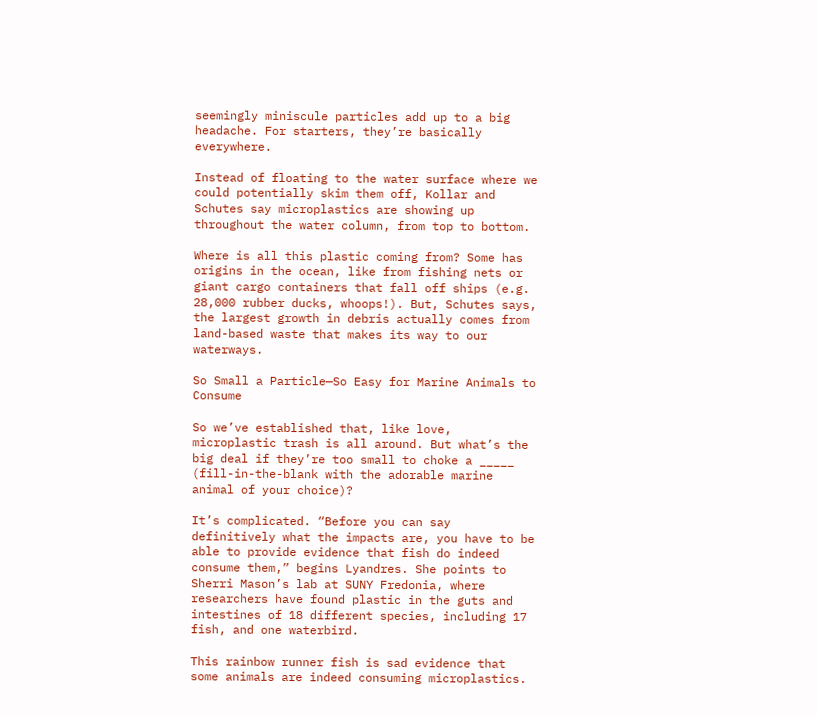seemingly miniscule particles add up to a big headache. For starters, they’re basically everywhere.

Instead of floating to the water surface where we could potentially skim them off, Kollar and Schutes say microplastics are showing up throughout the water column, from top to bottom.

Where is all this plastic coming from? Some has origins in the ocean, like from fishing nets or giant cargo containers that fall off ships (e.g. 28,000 rubber ducks, whoops!). But, Schutes says, the largest growth in debris actually comes from land-based waste that makes its way to our waterways.

So Small a Particle—So Easy for Marine Animals to Consume

So we’ve established that, like love, microplastic trash is all around. But what’s the big deal if they’re too small to choke a _____ (fill-in-the-blank with the adorable marine animal of your choice)?

It’s complicated. “Before you can say definitively what the impacts are, you have to be able to provide evidence that fish do indeed consume them,” begins Lyandres. She points to Sherri Mason’s lab at SUNY Fredonia, where researchers have found plastic in the guts and intestines of 18 different species, including 17 fish, and one waterbird.

This rainbow runner fish is sad evidence that some animals are indeed consuming microplastics.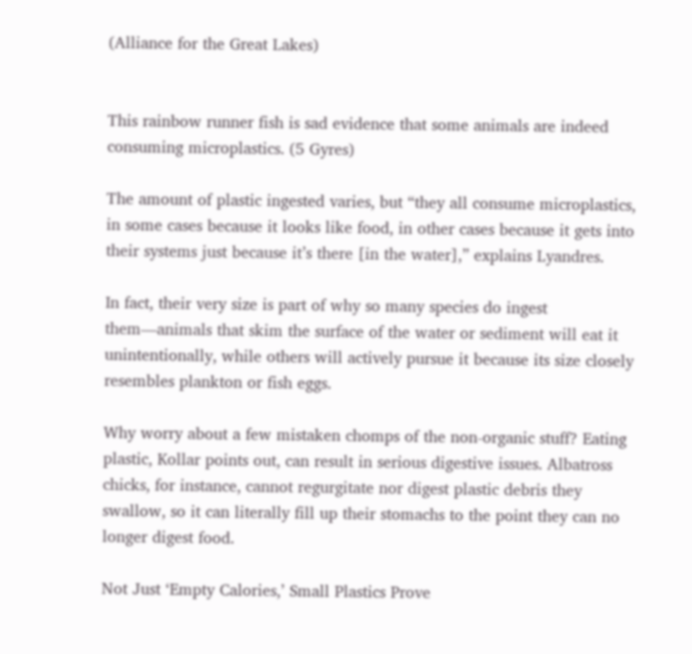(Alliance for the Great Lakes)


This rainbow runner fish is sad evidence that some animals are indeed consuming microplastics. (5 Gyres)

The amount of plastic ingested varies, but “they all consume microplastics, in some cases because it looks like food, in other cases because it gets into their systems just because it’s there [in the water],” explains Lyandres.

In fact, their very size is part of why so many species do ingest them—animals that skim the surface of the water or sediment will eat it unintentionally, while others will actively pursue it because its size closely resembles plankton or fish eggs.

Why worry about a few mistaken chomps of the non-organic stuff? Eating plastic, Kollar points out, can result in serious digestive issues. Albatross chicks, for instance, cannot regurgitate nor digest plastic debris they swallow, so it can literally fill up their stomachs to the point they can no longer digest food.

Not Just ‘Empty Calories,’ Small Plastics Prove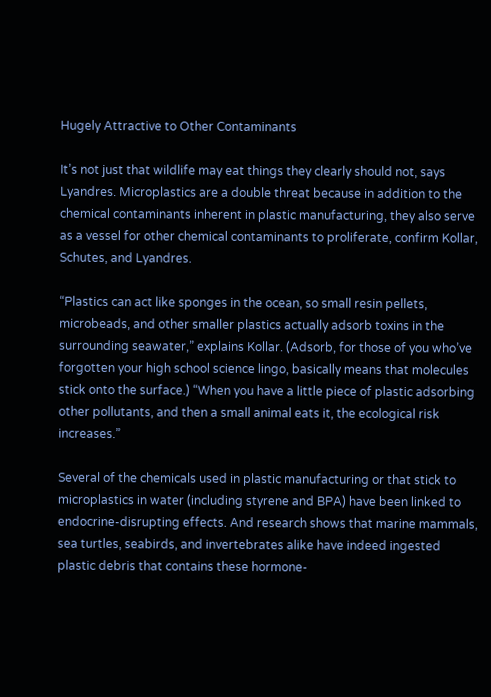Hugely Attractive to Other Contaminants

It’s not just that wildlife may eat things they clearly should not, says Lyandres. Microplastics are a double threat because in addition to the chemical contaminants inherent in plastic manufacturing, they also serve as a vessel for other chemical contaminants to proliferate, confirm Kollar, Schutes, and Lyandres.

“Plastics can act like sponges in the ocean, so small resin pellets, microbeads, and other smaller plastics actually adsorb toxins in the surrounding seawater,” explains Kollar. (Adsorb, for those of you who’ve forgotten your high school science lingo, basically means that molecules stick onto the surface.) “When you have a little piece of plastic adsorbing other pollutants, and then a small animal eats it, the ecological risk increases.”

Several of the chemicals used in plastic manufacturing or that stick to microplastics in water (including styrene and BPA) have been linked to endocrine-disrupting effects. And research shows that marine mammals, sea turtles, seabirds, and invertebrates alike have indeed ingested plastic debris that contains these hormone-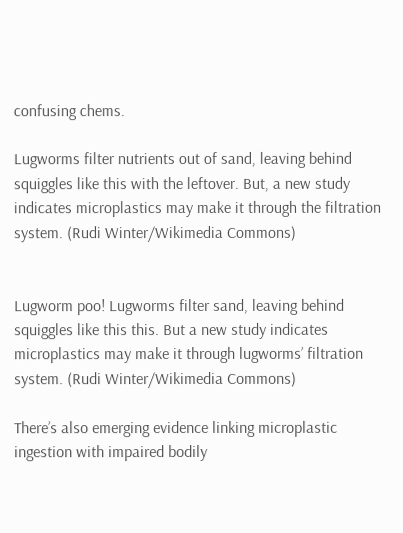confusing chems.

Lugworms filter nutrients out of sand, leaving behind squiggles like this with the leftover. But, a new study indicates microplastics may make it through the filtration system. (Rudi Winter/Wikimedia Commons)


Lugworm poo! Lugworms filter sand, leaving behind squiggles like this this. But a new study indicates microplastics may make it through lugworms’ filtration system. (Rudi Winter/Wikimedia Commons)

There’s also emerging evidence linking microplastic ingestion with impaired bodily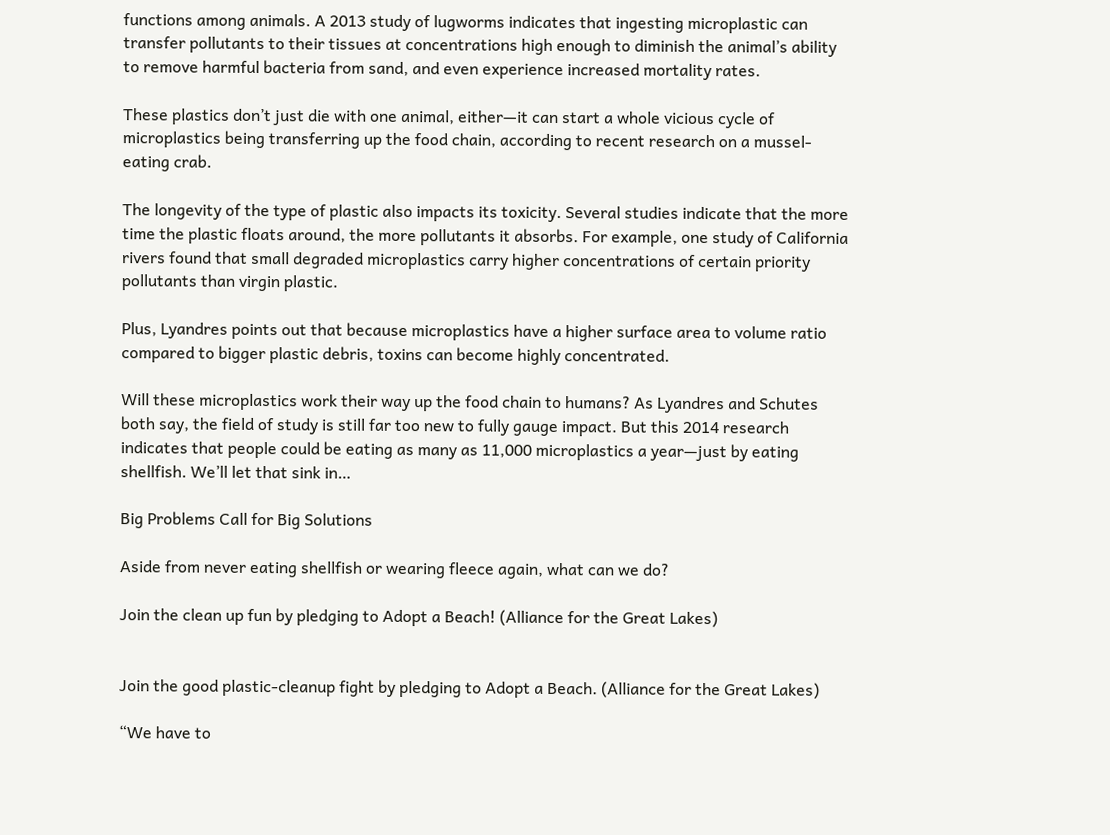functions among animals. A 2013 study of lugworms indicates that ingesting microplastic can transfer pollutants to their tissues at concentrations high enough to diminish the animal’s ability to remove harmful bacteria from sand, and even experience increased mortality rates.

These plastics don’t just die with one animal, either—it can start a whole vicious cycle of microplastics being transferring up the food chain, according to recent research on a mussel-eating crab.

The longevity of the type of plastic also impacts its toxicity. Several studies indicate that the more time the plastic floats around, the more pollutants it absorbs. For example, one study of California rivers found that small degraded microplastics carry higher concentrations of certain priority pollutants than virgin plastic.

Plus, Lyandres points out that because microplastics have a higher surface area to volume ratio compared to bigger plastic debris, toxins can become highly concentrated.

Will these microplastics work their way up the food chain to humans? As Lyandres and Schutes both say, the field of study is still far too new to fully gauge impact. But this 2014 research indicates that people could be eating as many as 11,000 microplastics a year—just by eating shellfish. We’ll let that sink in…

Big Problems Call for Big Solutions

Aside from never eating shellfish or wearing fleece again, what can we do?

Join the clean up fun by pledging to Adopt a Beach! (Alliance for the Great Lakes)


Join the good plastic-cleanup fight by pledging to Adopt a Beach. (Alliance for the Great Lakes)

“We have to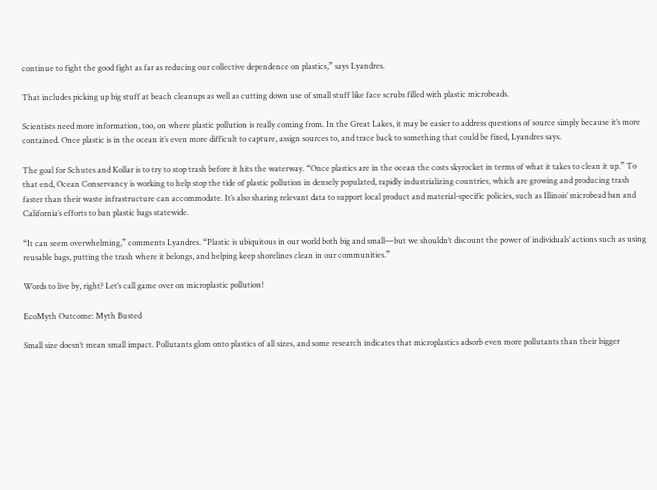continue to fight the good fight as far as reducing our collective dependence on plastics,” says Lyandres.

That includes picking up big stuff at beach cleanups as well as cutting down use of small stuff like face scrubs filled with plastic microbeads.

Scientists need more information, too, on where plastic pollution is really coming from. In the Great Lakes, it may be easier to address questions of source simply because it’s more contained. Once plastic is in the ocean it’s even more difficult to capture, assign sources to, and trace back to something that could be fixed, Lyandres says.

The goal for Schutes and Kollar is to try to stop trash before it hits the waterway. “Once plastics are in the ocean the costs skyrocket in terms of what it takes to clean it up.” To that end, Ocean Conservancy is working to help stop the tide of plastic pollution in densely populated, rapidly industrializing countries, which are growing and producing trash faster than their waste infrastructure can accommodate. It’s also sharing relevant data to support local product and material-specific policies, such as Illinois’ microbead ban and California’s efforts to ban plastic bags statewide.

“It can seem overwhelming,” comments Lyandres. “Plastic is ubiquitous in our world both big and small—but we shouldn’t discount the power of individuals’ actions such as using reusable bags, putting the trash where it belongs, and helping keep shorelines clean in our communities.”

Words to live by, right? Let’s call game over on microplastic pollution!

EcoMyth Outcome: Myth Busted

Small size doesn’t mean small impact. Pollutants glom onto plastics of all sizes, and some research indicates that microplastics adsorb even more pollutants than their bigger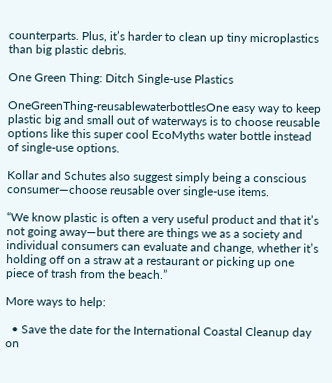counterparts. Plus, it’s harder to clean up tiny microplastics than big plastic debris.

One Green Thing: Ditch Single-use Plastics

OneGreenThing-reusablewaterbottlesOne easy way to keep plastic big and small out of waterways is to choose reusable options like this super cool EcoMyths water bottle instead of single-use options.

Kollar and Schutes also suggest simply being a conscious consumer—choose reusable over single-use items.

“We know plastic is often a very useful product and that it’s not going away—but there are things we as a society and individual consumers can evaluate and change, whether it’s holding off on a straw at a restaurant or picking up one piece of trash from the beach.”

More ways to help:

  • Save the date for the International Coastal Cleanup day on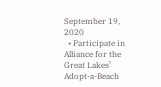September 19, 2020
  • Participate in Alliance for the Great Lakes’ Adopt-a-Beach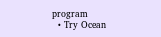program
  • Try Ocean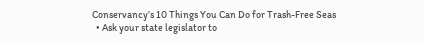Conservancy’s 10 Things You Can Do for Trash-Free Seas
  • Ask your state legislator to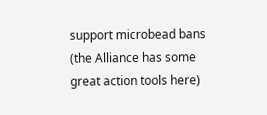support microbead bans (the Alliance has some great action tools here)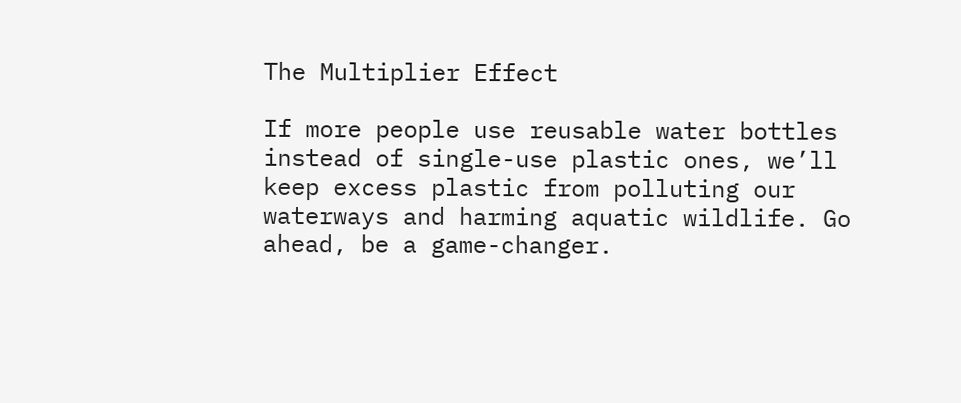The Multiplier Effect

If more people use reusable water bottles instead of single-use plastic ones, we’ll keep excess plastic from polluting our waterways and harming aquatic wildlife. Go ahead, be a game-changer.